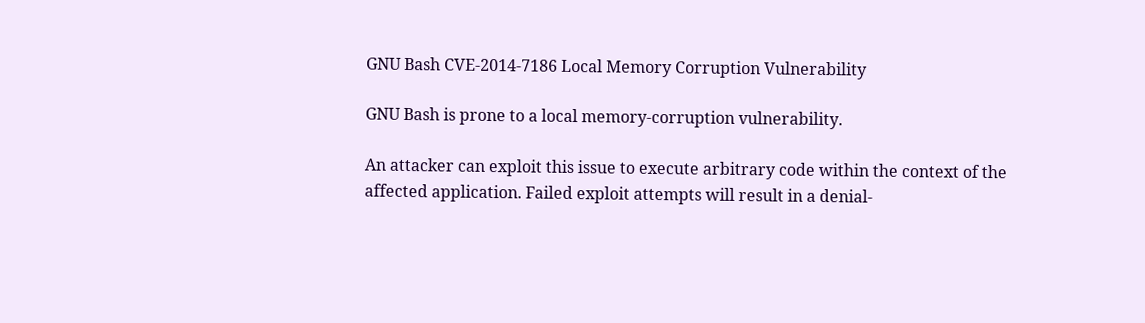GNU Bash CVE-2014-7186 Local Memory Corruption Vulnerability

GNU Bash is prone to a local memory-corruption vulnerability.

An attacker can exploit this issue to execute arbitrary code within the context of the affected application. Failed exploit attempts will result in a denial-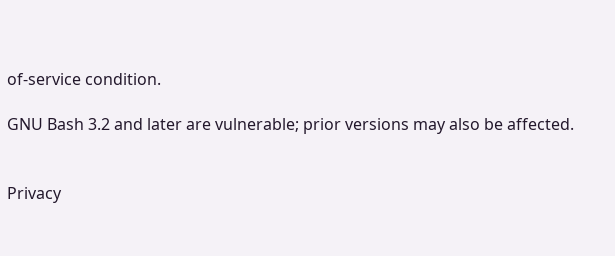of-service condition.

GNU Bash 3.2 and later are vulnerable; prior versions may also be affected.


Privacy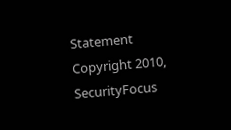Statement
Copyright 2010, SecurityFocus